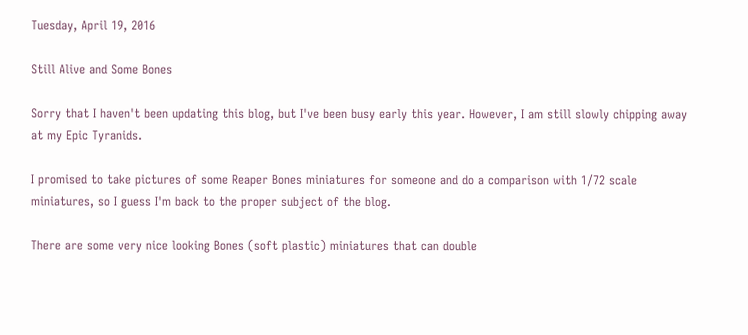Tuesday, April 19, 2016

Still Alive and Some Bones

Sorry that I haven't been updating this blog, but I've been busy early this year. However, I am still slowly chipping away at my Epic Tyranids.

I promised to take pictures of some Reaper Bones miniatures for someone and do a comparison with 1/72 scale miniatures, so I guess I'm back to the proper subject of the blog.

There are some very nice looking Bones (soft plastic) miniatures that can double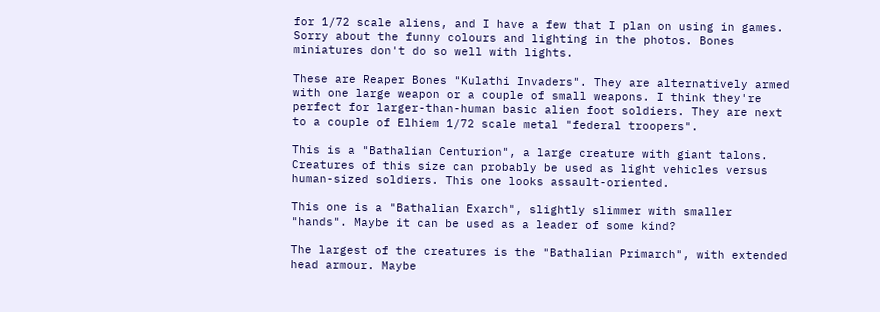for 1/72 scale aliens, and I have a few that I plan on using in games. Sorry about the funny colours and lighting in the photos. Bones miniatures don't do so well with lights.

These are Reaper Bones "Kulathi Invaders". They are alternatively armed with one large weapon or a couple of small weapons. I think they're perfect for larger-than-human basic alien foot soldiers. They are next to a couple of Elhiem 1/72 scale metal "federal troopers".

This is a "Bathalian Centurion", a large creature with giant talons. Creatures of this size can probably be used as light vehicles versus human-sized soldiers. This one looks assault-oriented.

This one is a "Bathalian Exarch", slightly slimmer with smaller "hands". Maybe it can be used as a leader of some kind?

The largest of the creatures is the "Bathalian Primarch", with extended head armour. Maybe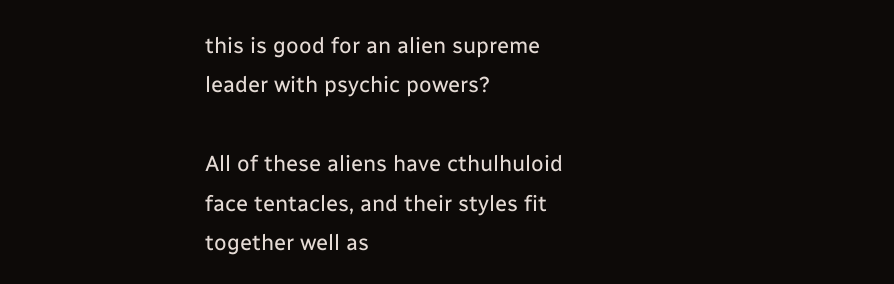this is good for an alien supreme leader with psychic powers?

All of these aliens have cthulhuloid face tentacles, and their styles fit together well as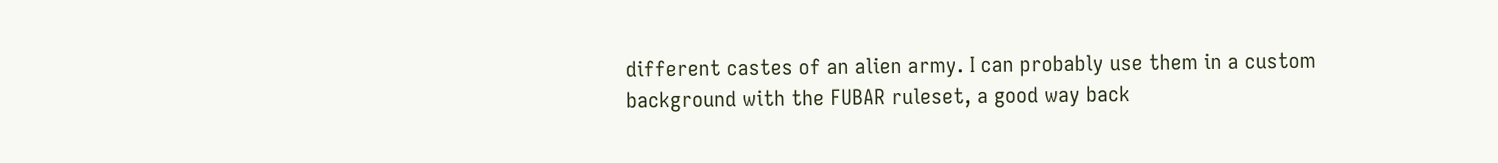different castes of an alien army. I can probably use them in a custom background with the FUBAR ruleset, a good way back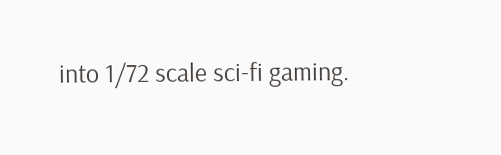into 1/72 scale sci-fi gaming.